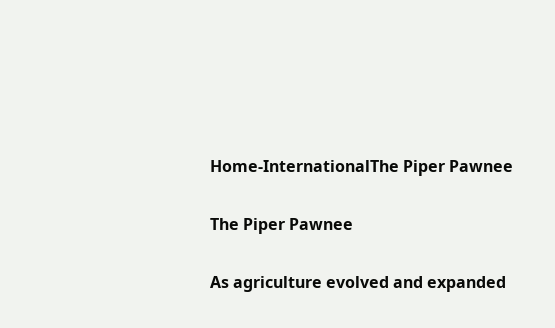Home-InternationalThe Piper Pawnee

The Piper Pawnee

As agriculture evolved and expanded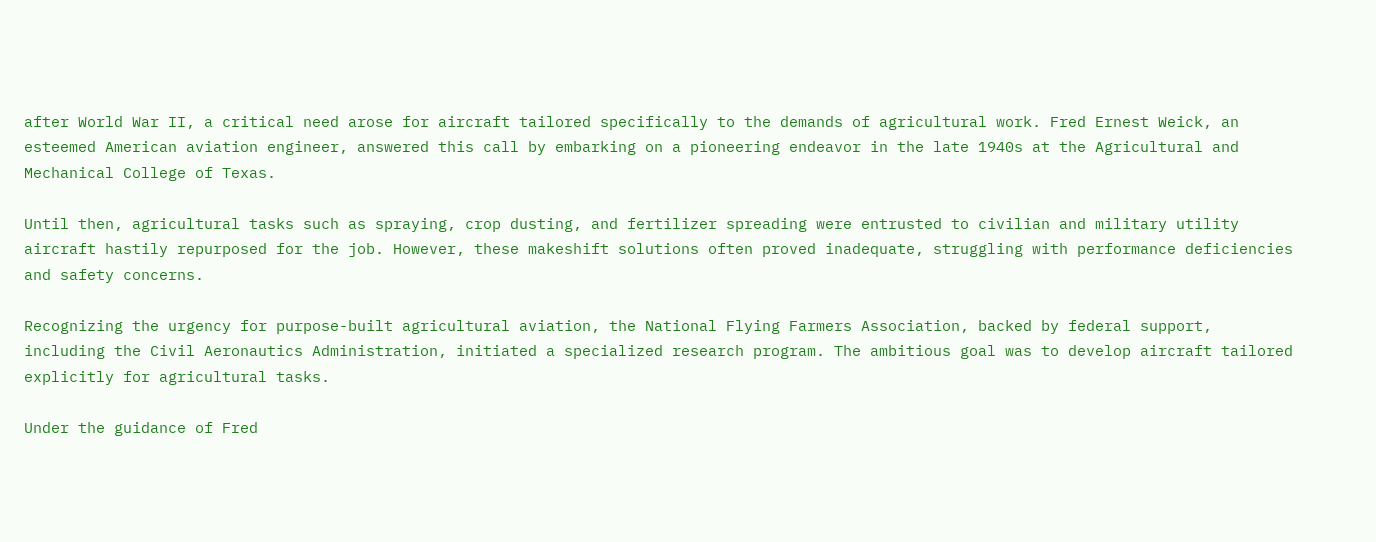after World War II, a critical need arose for aircraft tailored specifically to the demands of agricultural work. Fred Ernest Weick, an esteemed American aviation engineer, answered this call by embarking on a pioneering endeavor in the late 1940s at the Agricultural and Mechanical College of Texas.

Until then, agricultural tasks such as spraying, crop dusting, and fertilizer spreading were entrusted to civilian and military utility aircraft hastily repurposed for the job. However, these makeshift solutions often proved inadequate, struggling with performance deficiencies and safety concerns.

Recognizing the urgency for purpose-built agricultural aviation, the National Flying Farmers Association, backed by federal support, including the Civil Aeronautics Administration, initiated a specialized research program. The ambitious goal was to develop aircraft tailored explicitly for agricultural tasks.

Under the guidance of Fred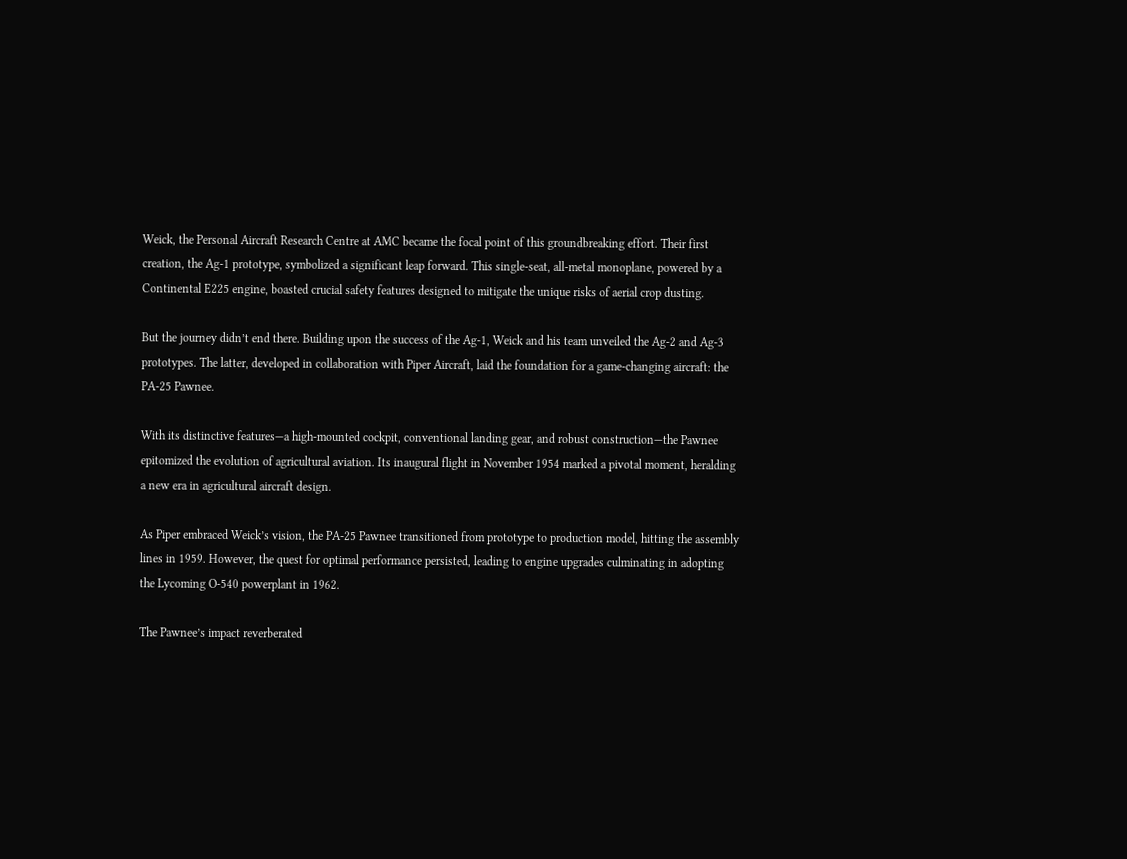Weick, the Personal Aircraft Research Centre at AMC became the focal point of this groundbreaking effort. Their first creation, the Ag-1 prototype, symbolized a significant leap forward. This single-seat, all-metal monoplane, powered by a Continental E225 engine, boasted crucial safety features designed to mitigate the unique risks of aerial crop dusting.

But the journey didn’t end there. Building upon the success of the Ag-1, Weick and his team unveiled the Ag-2 and Ag-3 prototypes. The latter, developed in collaboration with Piper Aircraft, laid the foundation for a game-changing aircraft: the PA-25 Pawnee.

With its distinctive features—a high-mounted cockpit, conventional landing gear, and robust construction—the Pawnee epitomized the evolution of agricultural aviation. Its inaugural flight in November 1954 marked a pivotal moment, heralding a new era in agricultural aircraft design.

As Piper embraced Weick’s vision, the PA-25 Pawnee transitioned from prototype to production model, hitting the assembly lines in 1959. However, the quest for optimal performance persisted, leading to engine upgrades culminating in adopting the Lycoming O-540 powerplant in 1962.

The Pawnee’s impact reverberated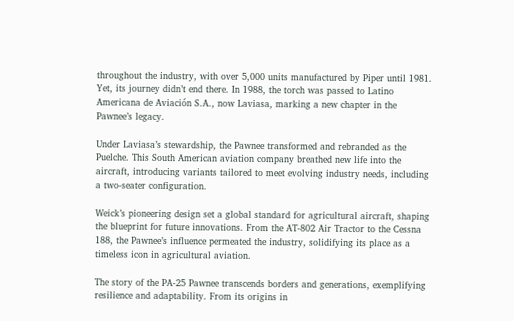throughout the industry, with over 5,000 units manufactured by Piper until 1981. Yet, its journey didn’t end there. In 1988, the torch was passed to Latino Americana de Aviación S.A., now Laviasa, marking a new chapter in the Pawnee’s legacy.

Under Laviasa’s stewardship, the Pawnee transformed and rebranded as the Puelche. This South American aviation company breathed new life into the aircraft, introducing variants tailored to meet evolving industry needs, including a two-seater configuration.

Weick’s pioneering design set a global standard for agricultural aircraft, shaping the blueprint for future innovations. From the AT-802 Air Tractor to the Cessna 188, the Pawnee’s influence permeated the industry, solidifying its place as a timeless icon in agricultural aviation.

The story of the PA-25 Pawnee transcends borders and generations, exemplifying resilience and adaptability. From its origins in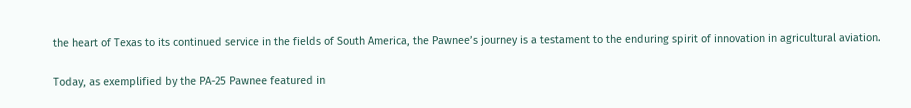the heart of Texas to its continued service in the fields of South America, the Pawnee’s journey is a testament to the enduring spirit of innovation in agricultural aviation.

Today, as exemplified by the PA-25 Pawnee featured in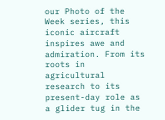our Photo of the Week series, this iconic aircraft inspires awe and admiration. From its roots in agricultural research to its present-day role as a glider tug in the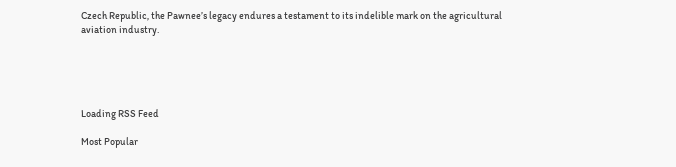Czech Republic, the Pawnee’s legacy endures a testament to its indelible mark on the agricultural aviation industry.





Loading RSS Feed

Most Popular